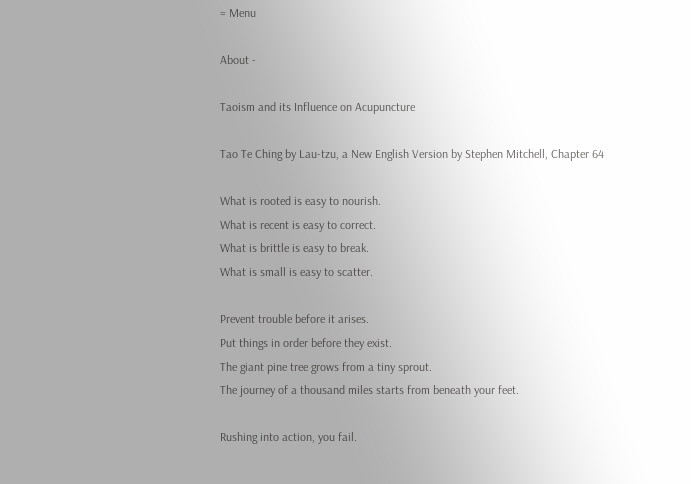= Menu

About -

Taoism and its Influence on Acupuncture

Tao Te Ching by Lau-tzu, a New English Version by Stephen Mitchell, Chapter 64

What is rooted is easy to nourish.
What is recent is easy to correct.
What is brittle is easy to break.
What is small is easy to scatter.

Prevent trouble before it arises.
Put things in order before they exist.
The giant pine tree grows from a tiny sprout.
The journey of a thousand miles starts from beneath your feet.

Rushing into action, you fail.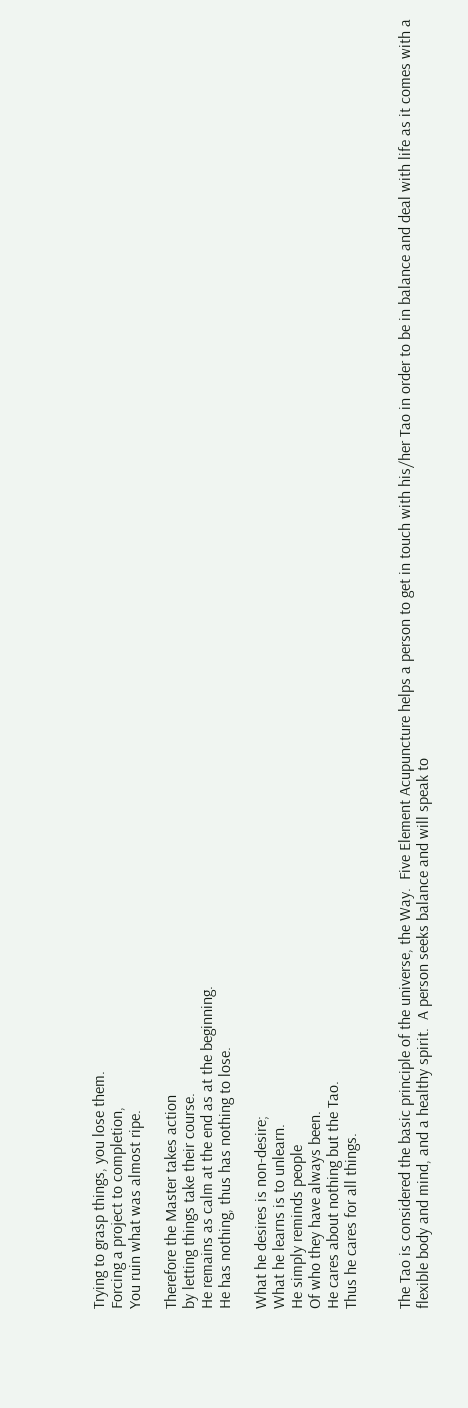Trying to grasp things, you lose them.
Forcing a project to completion,
You ruin what was almost ripe.

Therefore the Master takes action
by letting things take their course.
He remains as calm at the end as at the beginning.
He has nothing, thus has nothing to lose.

What he desires is non-desire;
What he learns is to unlearn.
He simply reminds people
Of who they have always been.
He cares about nothing but the Tao.
Thus he cares for all things.


The Tao is considered the basic principle of the universe, the Way.  Five Element Acupuncture helps a person to get in touch with his/her Tao in order to be in balance and deal with life as it comes with a flexible body and mind, and a healthy spirit.  A person seeks balance and will speak to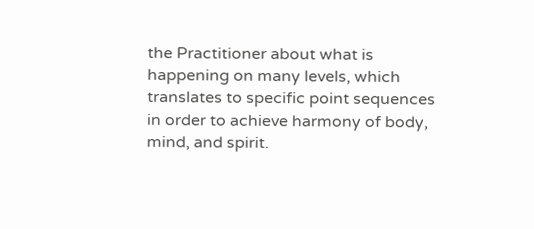the Practitioner about what is happening on many levels, which translates to specific point sequences in order to achieve harmony of body, mind, and spirit.